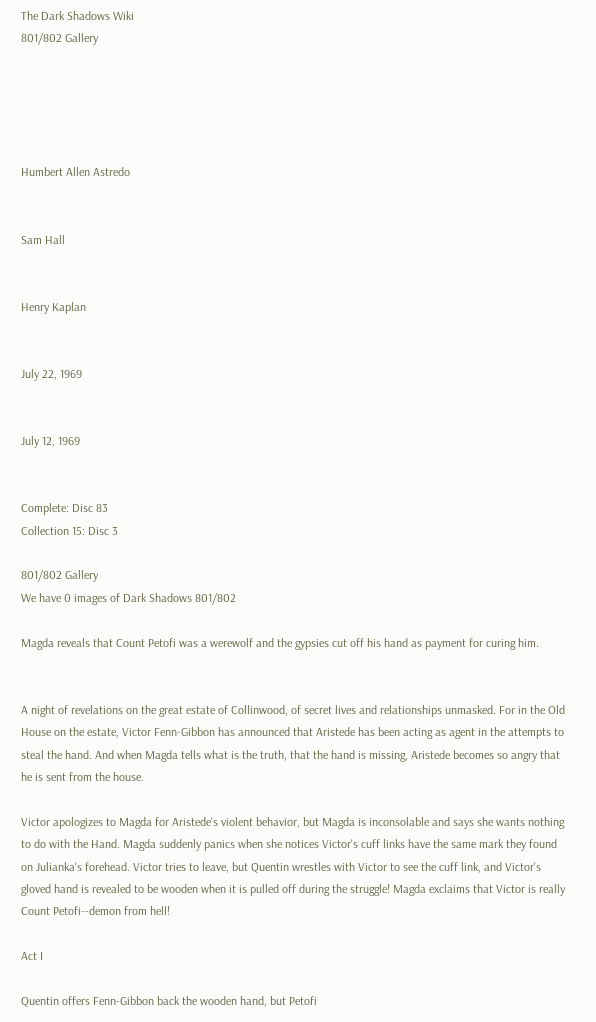The Dark Shadows Wiki
801/802 Gallery





Humbert Allen Astredo


Sam Hall


Henry Kaplan


July 22, 1969


July 12, 1969


Complete: Disc 83
Collection 15: Disc 3

801/802 Gallery
We have 0 images of Dark Shadows 801/802

Magda reveals that Count Petofi was a werewolf and the gypsies cut off his hand as payment for curing him.


A night of revelations on the great estate of Collinwood, of secret lives and relationships unmasked. For in the Old House on the estate, Victor Fenn-Gibbon has announced that Aristede has been acting as agent in the attempts to steal the hand. And when Magda tells what is the truth, that the hand is missing, Aristede becomes so angry that he is sent from the house.

Victor apologizes to Magda for Aristede's violent behavior, but Magda is inconsolable and says she wants nothing to do with the Hand. Magda suddenly panics when she notices Victor's cuff links have the same mark they found on Julianka's forehead. Victor tries to leave, but Quentin wrestles with Victor to see the cuff link, and Victor's gloved hand is revealed to be wooden when it is pulled off during the struggle! Magda exclaims that Victor is really Count Petofi--demon from hell!

Act I

Quentin offers Fenn-Gibbon back the wooden hand, but Petofi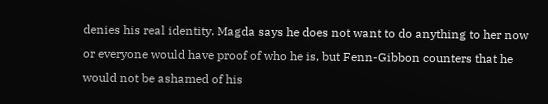denies his real identity. Magda says he does not want to do anything to her now or everyone would have proof of who he is, but Fenn-Gibbon counters that he would not be ashamed of his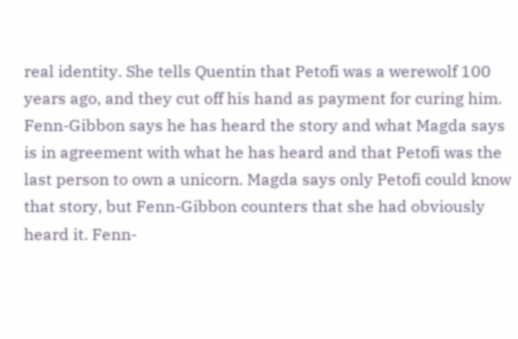real identity. She tells Quentin that Petofi was a werewolf 100 years ago, and they cut off his hand as payment for curing him. Fenn-Gibbon says he has heard the story and what Magda says is in agreement with what he has heard and that Petofi was the last person to own a unicorn. Magda says only Petofi could know that story, but Fenn-Gibbon counters that she had obviously heard it. Fenn-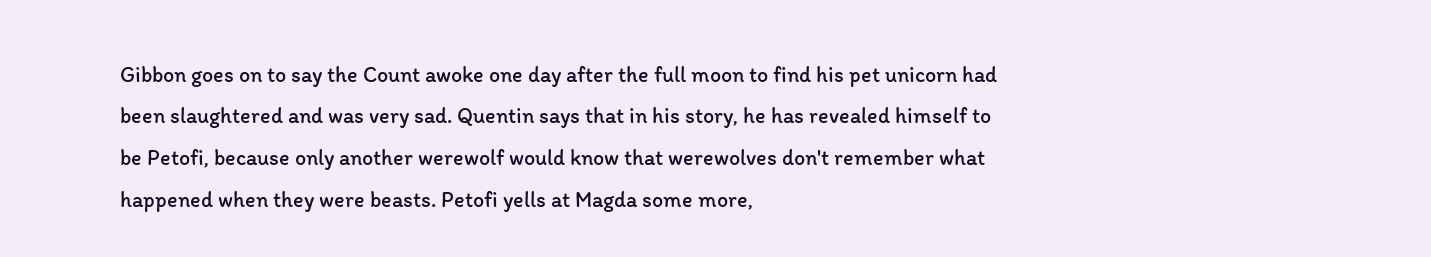Gibbon goes on to say the Count awoke one day after the full moon to find his pet unicorn had been slaughtered and was very sad. Quentin says that in his story, he has revealed himself to be Petofi, because only another werewolf would know that werewolves don't remember what happened when they were beasts. Petofi yells at Magda some more,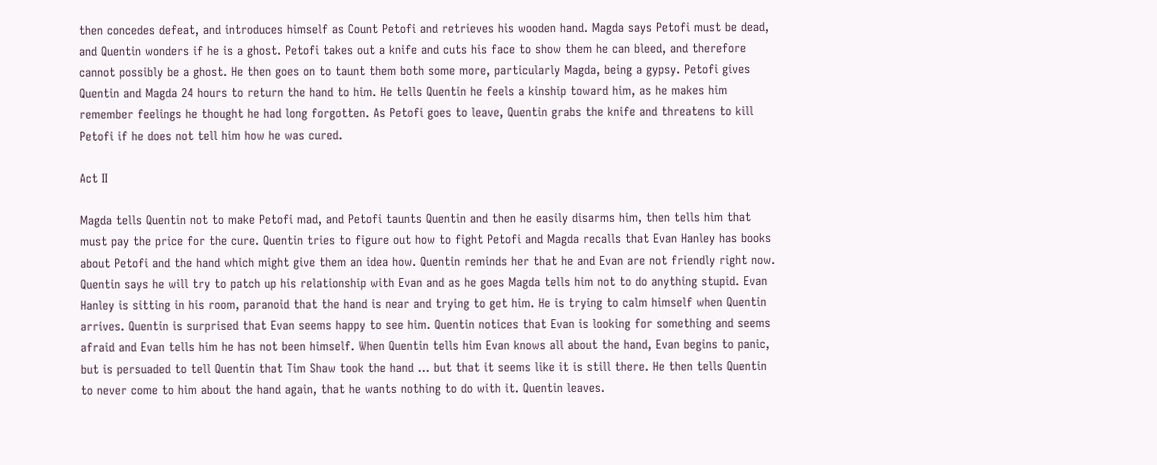then concedes defeat, and introduces himself as Count Petofi and retrieves his wooden hand. Magda says Petofi must be dead, and Quentin wonders if he is a ghost. Petofi takes out a knife and cuts his face to show them he can bleed, and therefore cannot possibly be a ghost. He then goes on to taunt them both some more, particularly Magda, being a gypsy. Petofi gives Quentin and Magda 24 hours to return the hand to him. He tells Quentin he feels a kinship toward him, as he makes him remember feelings he thought he had long forgotten. As Petofi goes to leave, Quentin grabs the knife and threatens to kill Petofi if he does not tell him how he was cured.

Act II

Magda tells Quentin not to make Petofi mad, and Petofi taunts Quentin and then he easily disarms him, then tells him that must pay the price for the cure. Quentin tries to figure out how to fight Petofi and Magda recalls that Evan Hanley has books about Petofi and the hand which might give them an idea how. Quentin reminds her that he and Evan are not friendly right now. Quentin says he will try to patch up his relationship with Evan and as he goes Magda tells him not to do anything stupid. Evan Hanley is sitting in his room, paranoid that the hand is near and trying to get him. He is trying to calm himself when Quentin arrives. Quentin is surprised that Evan seems happy to see him. Quentin notices that Evan is looking for something and seems afraid and Evan tells him he has not been himself. When Quentin tells him Evan knows all about the hand, Evan begins to panic, but is persuaded to tell Quentin that Tim Shaw took the hand ... but that it seems like it is still there. He then tells Quentin to never come to him about the hand again, that he wants nothing to do with it. Quentin leaves.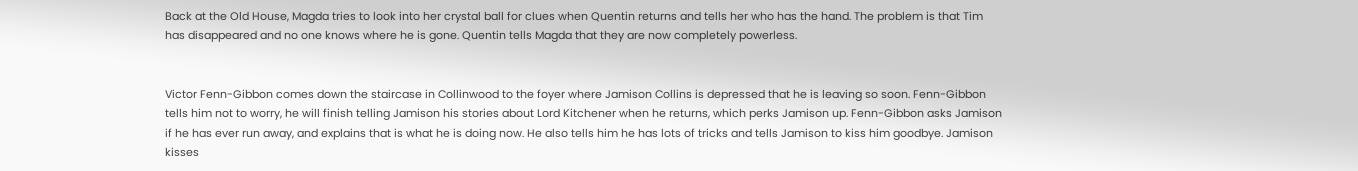Back at the Old House, Magda tries to look into her crystal ball for clues when Quentin returns and tells her who has the hand. The problem is that Tim has disappeared and no one knows where he is gone. Quentin tells Magda that they are now completely powerless.


Victor Fenn-Gibbon comes down the staircase in Collinwood to the foyer where Jamison Collins is depressed that he is leaving so soon. Fenn-Gibbon tells him not to worry, he will finish telling Jamison his stories about Lord Kitchener when he returns, which perks Jamison up. Fenn-Gibbon asks Jamison if he has ever run away, and explains that is what he is doing now. He also tells him he has lots of tricks and tells Jamison to kiss him goodbye. Jamison kisses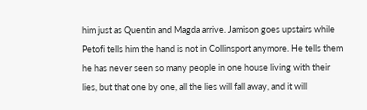him just as Quentin and Magda arrive. Jamison goes upstairs while Petofi tells him the hand is not in Collinsport anymore. He tells them he has never seen so many people in one house living with their lies, but that one by one, all the lies will fall away, and it will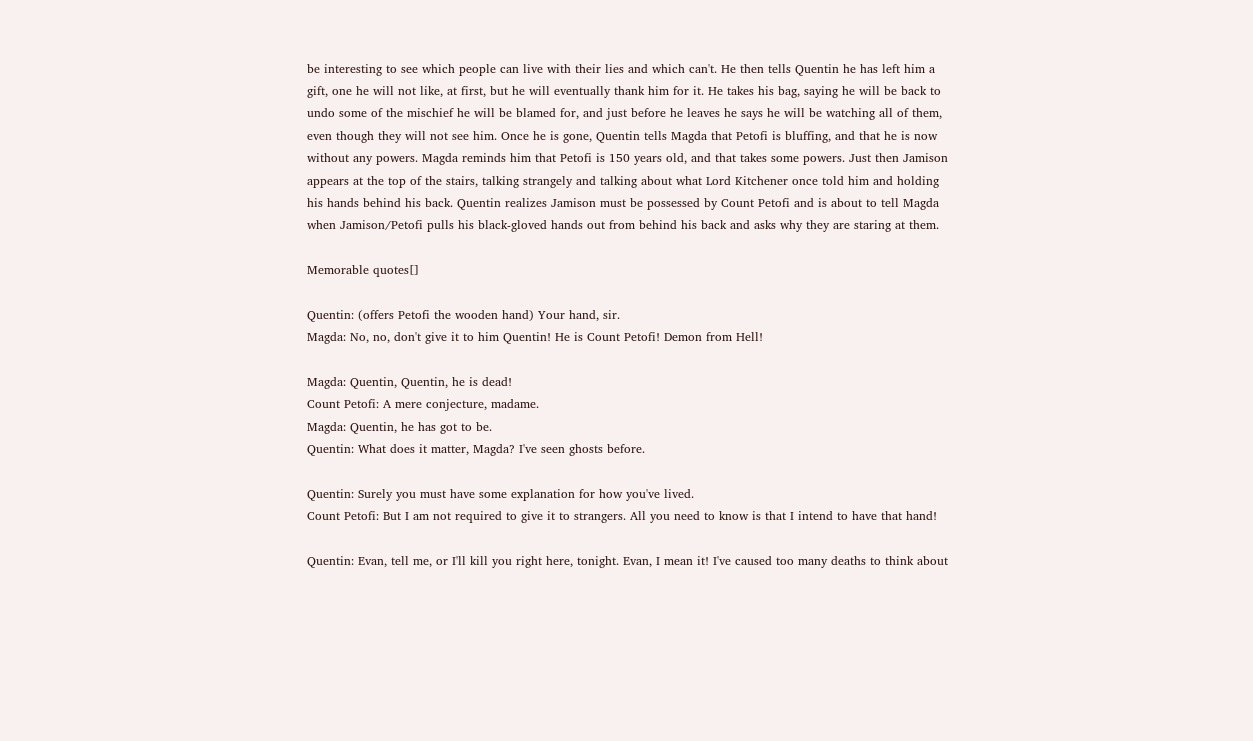be interesting to see which people can live with their lies and which can't. He then tells Quentin he has left him a gift, one he will not like, at first, but he will eventually thank him for it. He takes his bag, saying he will be back to undo some of the mischief he will be blamed for, and just before he leaves he says he will be watching all of them, even though they will not see him. Once he is gone, Quentin tells Magda that Petofi is bluffing, and that he is now without any powers. Magda reminds him that Petofi is 150 years old, and that takes some powers. Just then Jamison appears at the top of the stairs, talking strangely and talking about what Lord Kitchener once told him and holding his hands behind his back. Quentin realizes Jamison must be possessed by Count Petofi and is about to tell Magda when Jamison/Petofi pulls his black-gloved hands out from behind his back and asks why they are staring at them.

Memorable quotes[]

Quentin: (offers Petofi the wooden hand) Your hand, sir.
Magda: No, no, don't give it to him Quentin! He is Count Petofi! Demon from Hell!

Magda: Quentin, Quentin, he is dead!
Count Petofi: A mere conjecture, madame.
Magda: Quentin, he has got to be.
Quentin: What does it matter, Magda? I've seen ghosts before.

Quentin: Surely you must have some explanation for how you've lived.
Count Petofi: But I am not required to give it to strangers. All you need to know is that I intend to have that hand!

Quentin: Evan, tell me, or I'll kill you right here, tonight. Evan, I mean it! I've caused too many deaths to think about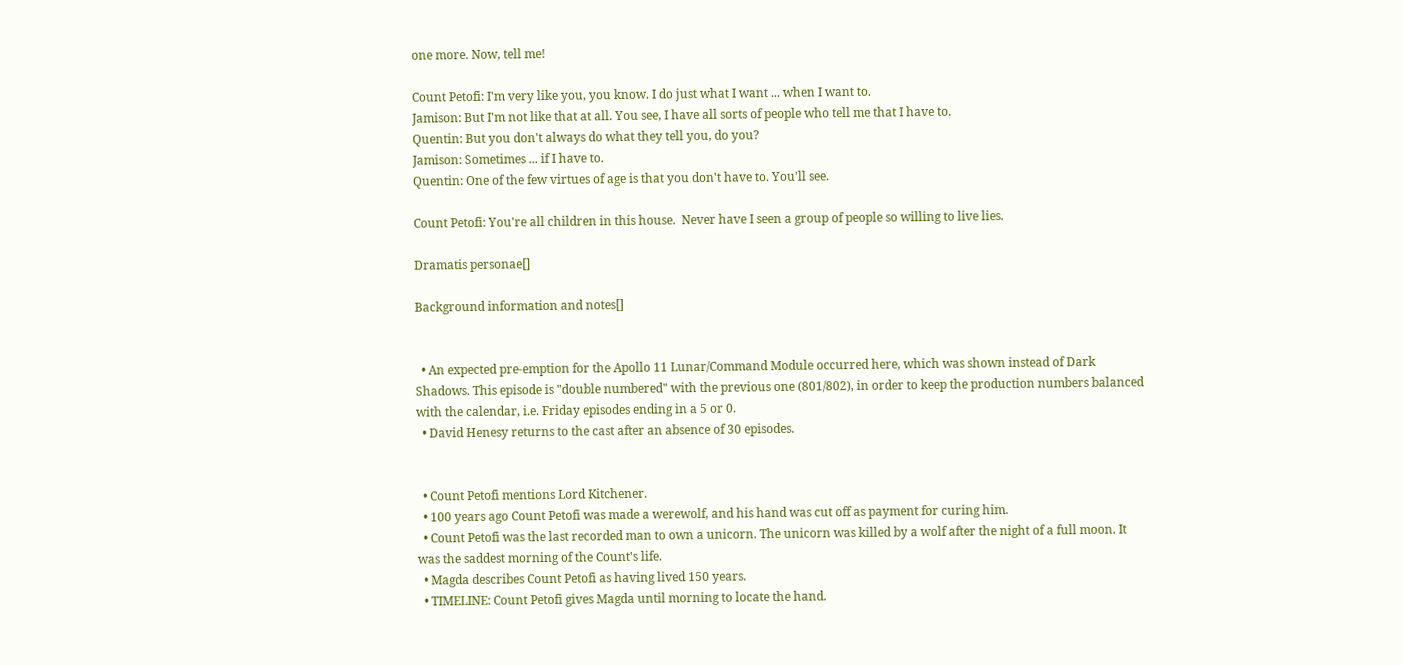one more. Now, tell me!

Count Petofi: I'm very like you, you know. I do just what I want ... when I want to.
Jamison: But I'm not like that at all. You see, I have all sorts of people who tell me that I have to.
Quentin: But you don't always do what they tell you, do you?
Jamison: Sometimes ... if I have to.
Quentin: One of the few virtues of age is that you don't have to. You'll see.

Count Petofi: You're all children in this house.  Never have I seen a group of people so willing to live lies.

Dramatis personae[]

Background information and notes[]


  • An expected pre-emption for the Apollo 11 Lunar/Command Module occurred here, which was shown instead of Dark Shadows. This episode is "double numbered" with the previous one (801/802), in order to keep the production numbers balanced with the calendar, i.e. Friday episodes ending in a 5 or 0.
  • David Henesy returns to the cast after an absence of 30 episodes.


  • Count Petofi mentions Lord Kitchener.
  • 100 years ago Count Petofi was made a werewolf, and his hand was cut off as payment for curing him.
  • Count Petofi was the last recorded man to own a unicorn. The unicorn was killed by a wolf after the night of a full moon. It was the saddest morning of the Count's life.
  • Magda describes Count Petofi as having lived 150 years.
  • TIMELINE: Count Petofi gives Magda until morning to locate the hand.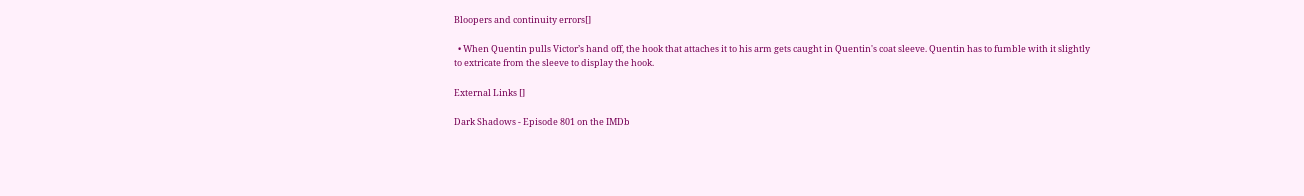Bloopers and continuity errors[]

  • When Quentin pulls Victor’s hand off, the hook that attaches it to his arm gets caught in Quentin's coat sleeve. Quentin has to fumble with it slightly to extricate from the sleeve to display the hook.

External Links []

Dark Shadows - Episode 801 on the IMDb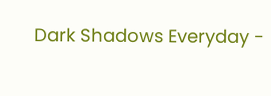Dark Shadows Everyday -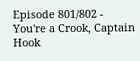Episode 801/802 - You're a Crook, Captain Hook